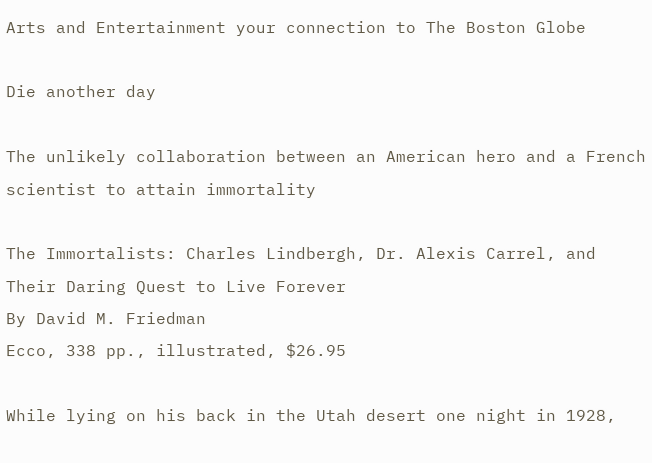Arts and Entertainment your connection to The Boston Globe

Die another day

The unlikely collaboration between an American hero and a French scientist to attain immortality

The Immortalists: Charles Lindbergh, Dr. Alexis Carrel, and Their Daring Quest to Live Forever
By David M. Friedman
Ecco, 338 pp., illustrated, $26.95

While lying on his back in the Utah desert one night in 1928,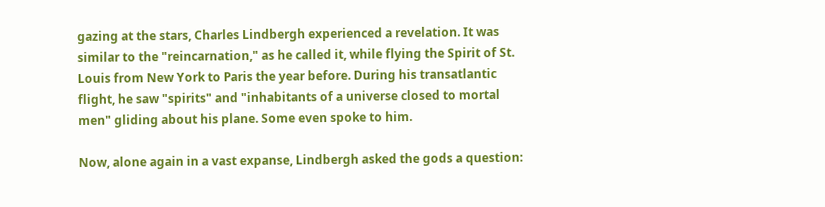gazing at the stars, Charles Lindbergh experienced a revelation. It was similar to the "reincarnation," as he called it, while flying the Spirit of St. Louis from New York to Paris the year before. During his transatlantic flight, he saw "spirits" and "inhabitants of a universe closed to mortal men" gliding about his plane. Some even spoke to him.

Now, alone again in a vast expanse, Lindbergh asked the gods a question: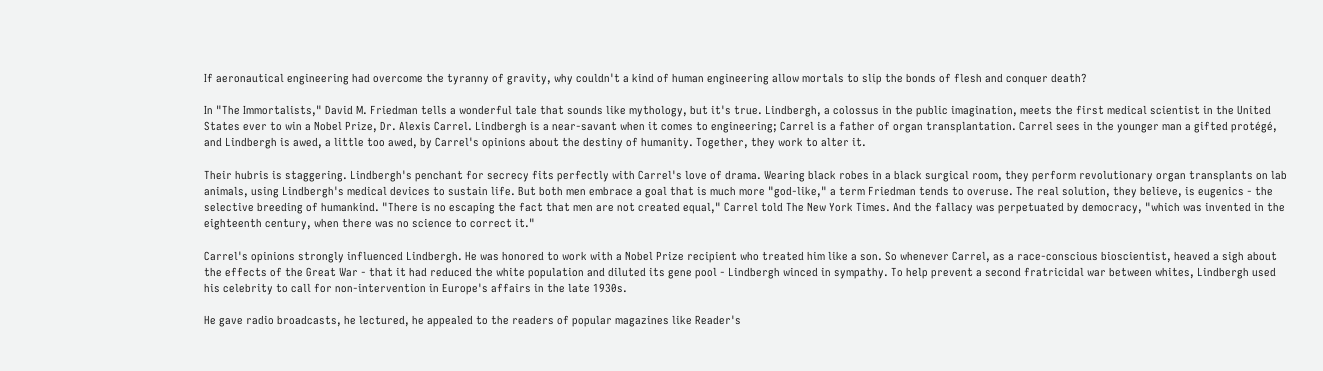If aeronautical engineering had overcome the tyranny of gravity, why couldn't a kind of human engineering allow mortals to slip the bonds of flesh and conquer death?

In "The Immortalists," David M. Friedman tells a wonderful tale that sounds like mythology, but it's true. Lindbergh, a colossus in the public imagination, meets the first medical scientist in the United States ever to win a Nobel Prize, Dr. Alexis Carrel. Lindbergh is a near-savant when it comes to engineering; Carrel is a father of organ transplantation. Carrel sees in the younger man a gifted protégé, and Lindbergh is awed, a little too awed, by Carrel's opinions about the destiny of humanity. Together, they work to alter it.

Their hubris is staggering. Lindbergh's penchant for secrecy fits perfectly with Carrel's love of drama. Wearing black robes in a black surgical room, they perform revolutionary organ transplants on lab animals, using Lindbergh's medical devices to sustain life. But both men embrace a goal that is much more "god-like," a term Friedman tends to overuse. The real solution, they believe, is eugenics - the selective breeding of humankind. "There is no escaping the fact that men are not created equal," Carrel told The New York Times. And the fallacy was perpetuated by democracy, "which was invented in the eighteenth century, when there was no science to correct it."

Carrel's opinions strongly influenced Lindbergh. He was honored to work with a Nobel Prize recipient who treated him like a son. So whenever Carrel, as a race-conscious bioscientist, heaved a sigh about the effects of the Great War - that it had reduced the white population and diluted its gene pool - Lindbergh winced in sympathy. To help prevent a second fratricidal war between whites, Lindbergh used his celebrity to call for non-intervention in Europe's affairs in the late 1930s.

He gave radio broadcasts, he lectured, he appealed to the readers of popular magazines like Reader's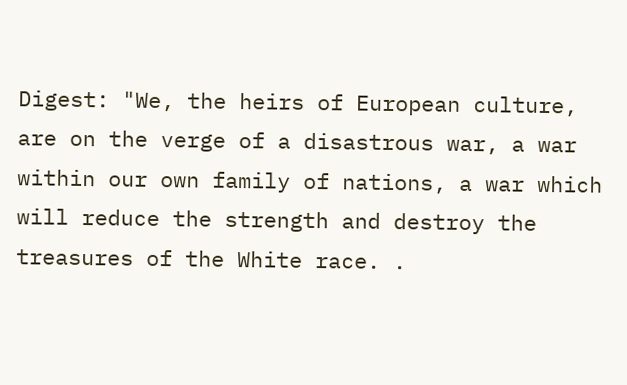Digest: "We, the heirs of European culture, are on the verge of a disastrous war, a war within our own family of nations, a war which will reduce the strength and destroy the treasures of the White race. .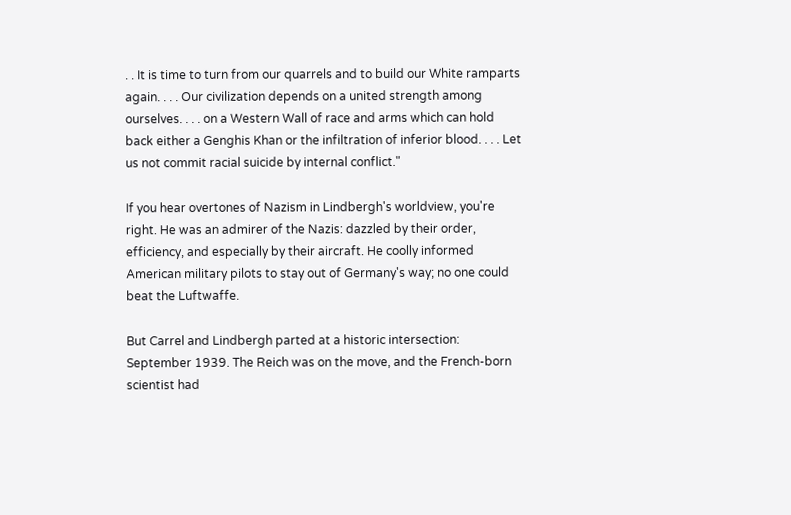. . It is time to turn from our quarrels and to build our White ramparts again. . . . Our civilization depends on a united strength among ourselves. . . . on a Western Wall of race and arms which can hold back either a Genghis Khan or the infiltration of inferior blood. . . . Let us not commit racial suicide by internal conflict."

If you hear overtones of Nazism in Lindbergh's worldview, you're right. He was an admirer of the Nazis: dazzled by their order, efficiency, and especially by their aircraft. He coolly informed American military pilots to stay out of Germany's way; no one could beat the Luftwaffe.

But Carrel and Lindbergh parted at a historic intersection: September 1939. The Reich was on the move, and the French-born scientist had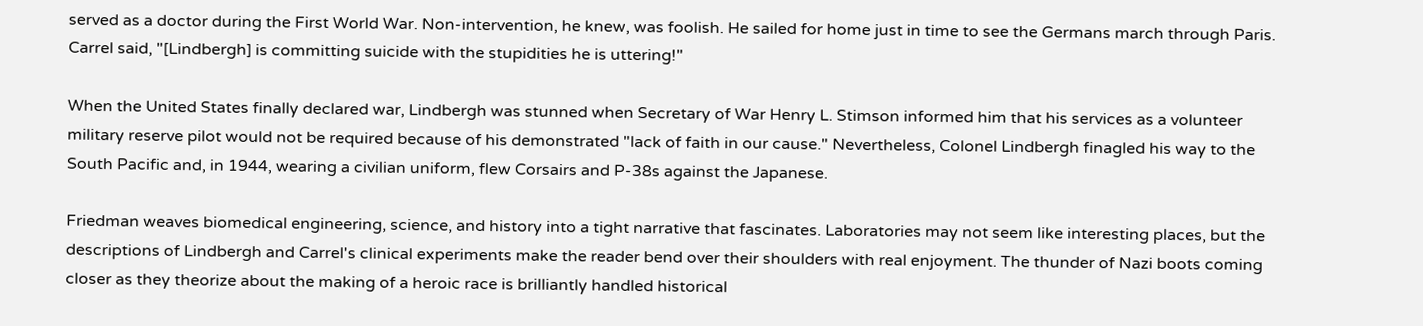served as a doctor during the First World War. Non-intervention, he knew, was foolish. He sailed for home just in time to see the Germans march through Paris. Carrel said, "[Lindbergh] is committing suicide with the stupidities he is uttering!"

When the United States finally declared war, Lindbergh was stunned when Secretary of War Henry L. Stimson informed him that his services as a volunteer military reserve pilot would not be required because of his demonstrated "lack of faith in our cause." Nevertheless, Colonel Lindbergh finagled his way to the South Pacific and, in 1944, wearing a civilian uniform, flew Corsairs and P-38s against the Japanese.

Friedman weaves biomedical engineering, science, and history into a tight narrative that fascinates. Laboratories may not seem like interesting places, but the descriptions of Lindbergh and Carrel's clinical experiments make the reader bend over their shoulders with real enjoyment. The thunder of Nazi boots coming closer as they theorize about the making of a heroic race is brilliantly handled historical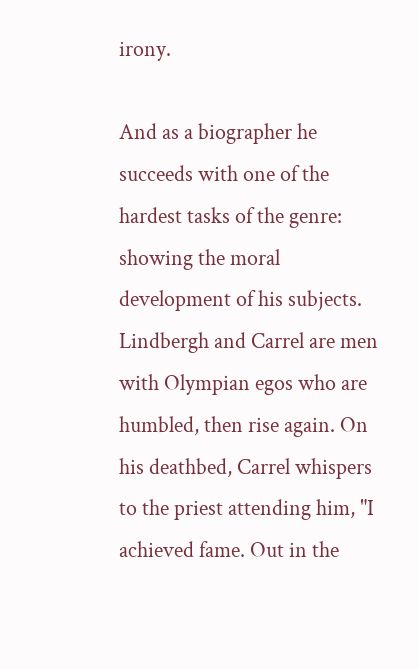irony.

And as a biographer he succeeds with one of the hardest tasks of the genre: showing the moral development of his subjects. Lindbergh and Carrel are men with Olympian egos who are humbled, then rise again. On his deathbed, Carrel whispers to the priest attending him, "I achieved fame. Out in the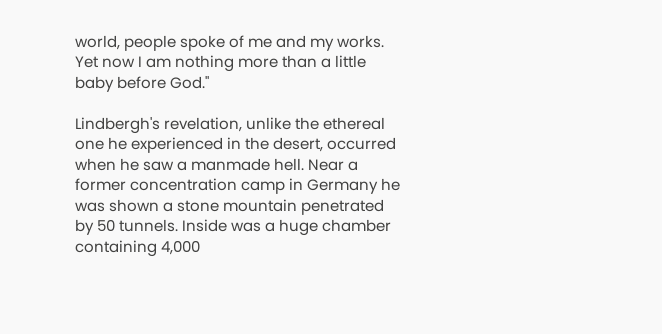world, people spoke of me and my works. Yet now I am nothing more than a little baby before God."

Lindbergh's revelation, unlike the ethereal one he experienced in the desert, occurred when he saw a manmade hell. Near a former concentration camp in Germany he was shown a stone mountain penetrated by 50 tunnels. Inside was a huge chamber containing 4,000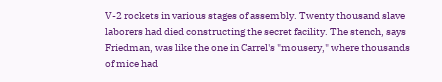V-2 rockets in various stages of assembly. Twenty thousand slave laborers had died constructing the secret facility. The stench, says Friedman, was like the one in Carrel's "mousery," where thousands of mice had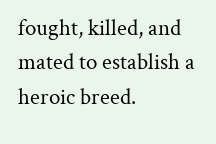fought, killed, and mated to establish a heroic breed.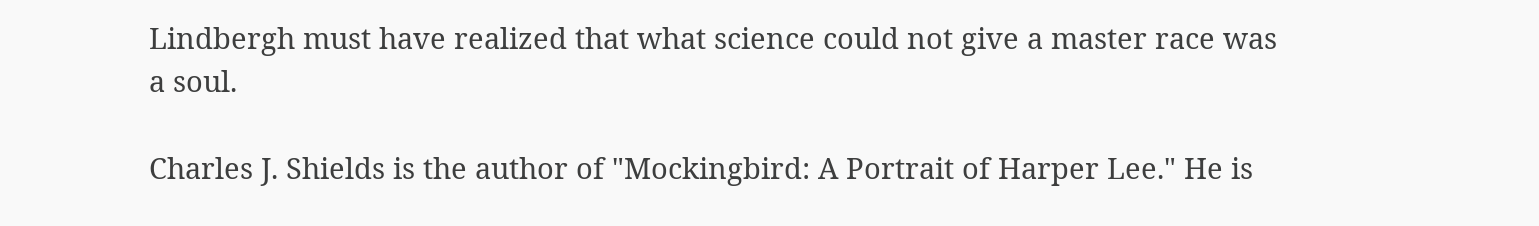Lindbergh must have realized that what science could not give a master race was a soul.

Charles J. Shields is the author of "Mockingbird: A Portrait of Harper Lee." He is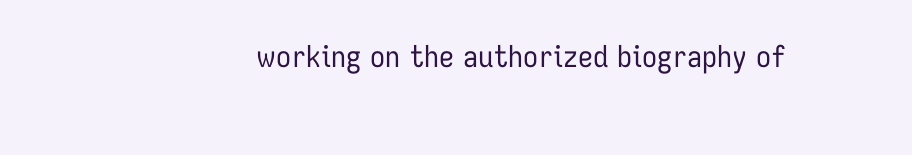working on the authorized biography of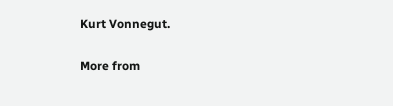Kurt Vonnegut.

More from